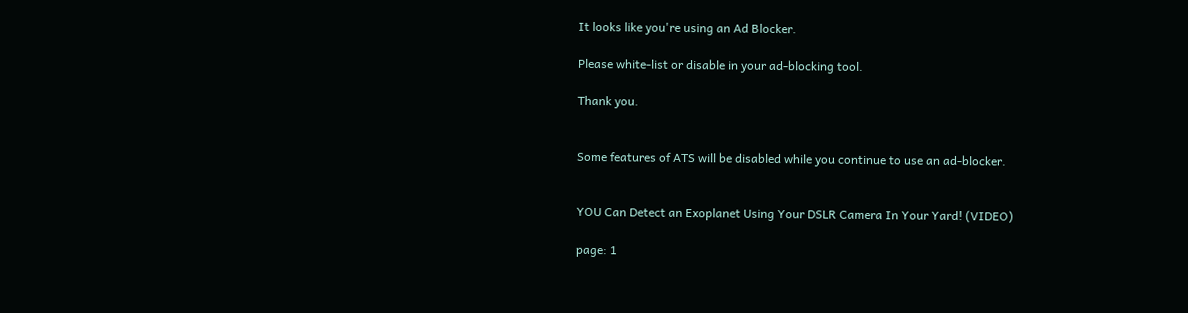It looks like you're using an Ad Blocker.

Please white-list or disable in your ad-blocking tool.

Thank you.


Some features of ATS will be disabled while you continue to use an ad-blocker.


YOU Can Detect an Exoplanet Using Your DSLR Camera In Your Yard! (VIDEO)

page: 1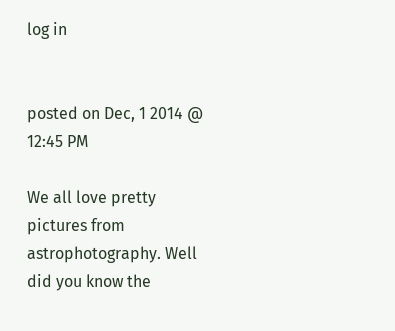log in


posted on Dec, 1 2014 @ 12:45 PM

We all love pretty pictures from astrophotography. Well did you know the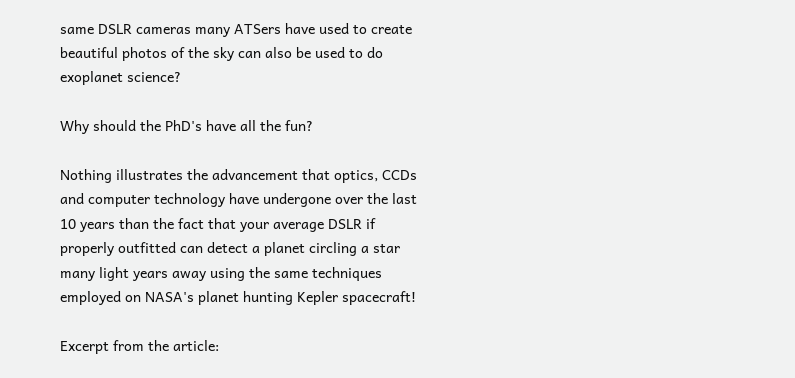same DSLR cameras many ATSers have used to create beautiful photos of the sky can also be used to do exoplanet science?

Why should the PhD's have all the fun?

Nothing illustrates the advancement that optics, CCDs and computer technology have undergone over the last 10 years than the fact that your average DSLR if properly outfitted can detect a planet circling a star many light years away using the same techniques employed on NASA's planet hunting Kepler spacecraft!

Excerpt from the article: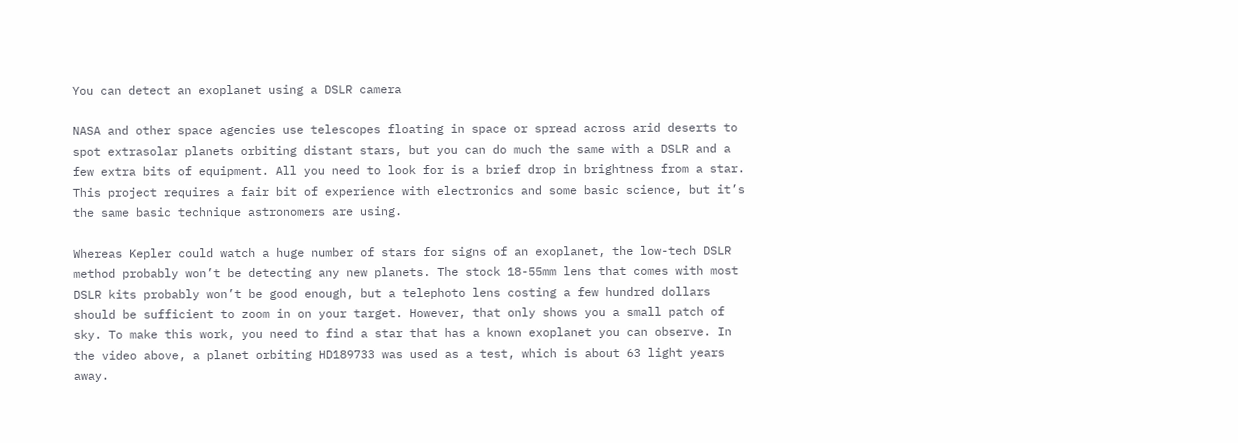You can detect an exoplanet using a DSLR camera

NASA and other space agencies use telescopes floating in space or spread across arid deserts to spot extrasolar planets orbiting distant stars, but you can do much the same with a DSLR and a few extra bits of equipment. All you need to look for is a brief drop in brightness from a star. This project requires a fair bit of experience with electronics and some basic science, but it’s the same basic technique astronomers are using.

Whereas Kepler could watch a huge number of stars for signs of an exoplanet, the low-tech DSLR method probably won’t be detecting any new planets. The stock 18-55mm lens that comes with most DSLR kits probably won’t be good enough, but a telephoto lens costing a few hundred dollars should be sufficient to zoom in on your target. However, that only shows you a small patch of sky. To make this work, you need to find a star that has a known exoplanet you can observe. In the video above, a planet orbiting HD189733 was used as a test, which is about 63 light years away.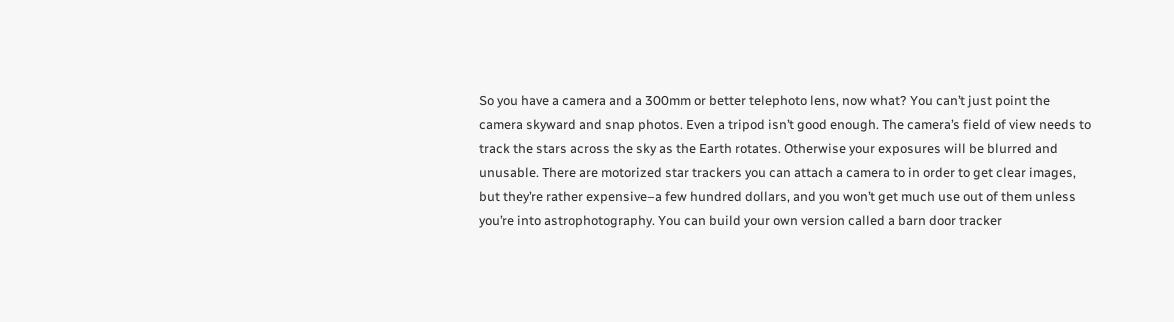So you have a camera and a 300mm or better telephoto lens, now what? You can’t just point the camera skyward and snap photos. Even a tripod isn’t good enough. The camera’s field of view needs to track the stars across the sky as the Earth rotates. Otherwise your exposures will be blurred and unusable. There are motorized star trackers you can attach a camera to in order to get clear images, but they’re rather expensive–a few hundred dollars, and you won’t get much use out of them unless you’re into astrophotography. You can build your own version called a barn door tracker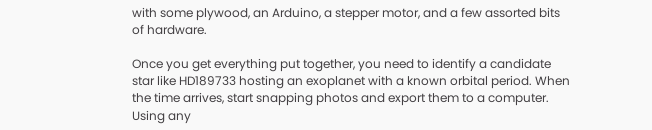with some plywood, an Arduino, a stepper motor, and a few assorted bits of hardware.

Once you get everything put together, you need to identify a candidate star like HD189733 hosting an exoplanet with a known orbital period. When the time arrives, start snapping photos and export them to a computer. Using any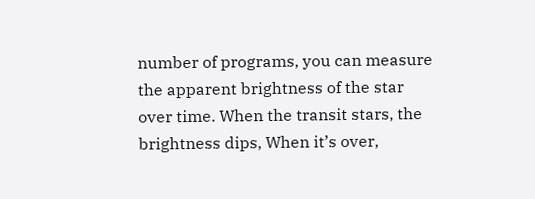number of programs, you can measure the apparent brightness of the star over time. When the transit stars, the brightness dips, When it’s over,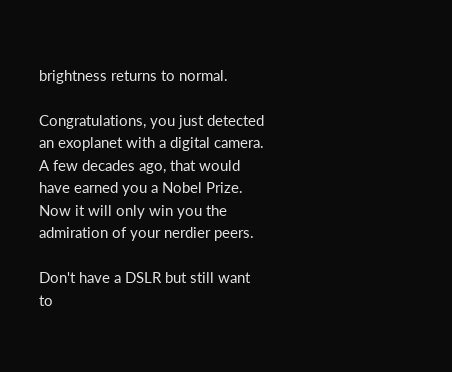brightness returns to normal.

Congratulations, you just detected an exoplanet with a digital camera. A few decades ago, that would have earned you a Nobel Prize. Now it will only win you the admiration of your nerdier peers.

Don't have a DSLR but still want to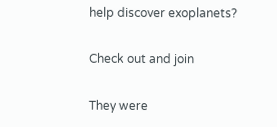help discover exoplanets?

Check out and join

They were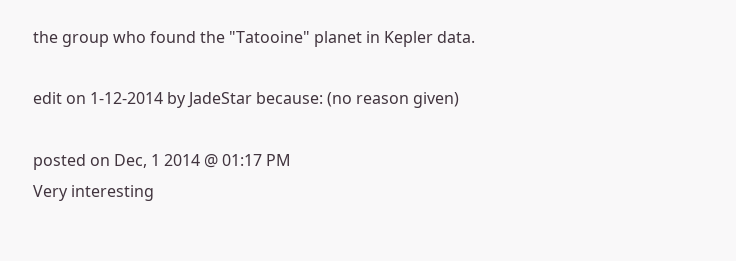the group who found the "Tatooine" planet in Kepler data.

edit on 1-12-2014 by JadeStar because: (no reason given)

posted on Dec, 1 2014 @ 01:17 PM
Very interesting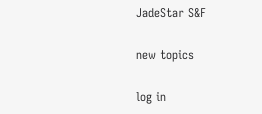JadeStar S&F

new topics

log in